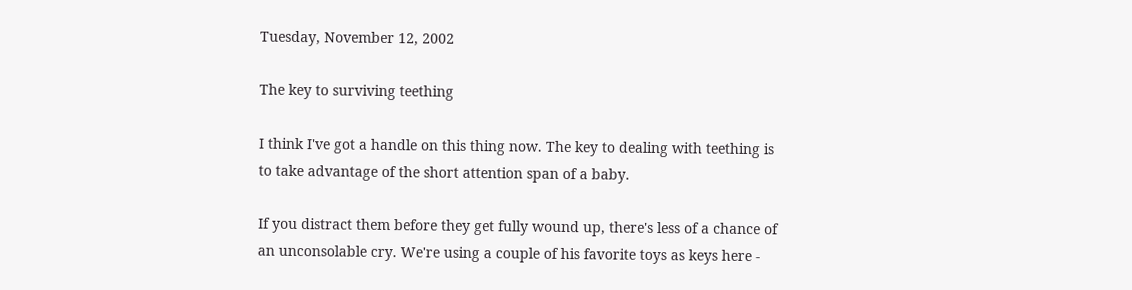Tuesday, November 12, 2002

The key to surviving teething

I think I've got a handle on this thing now. The key to dealing with teething is to take advantage of the short attention span of a baby.

If you distract them before they get fully wound up, there's less of a chance of an unconsolable cry. We're using a couple of his favorite toys as keys here -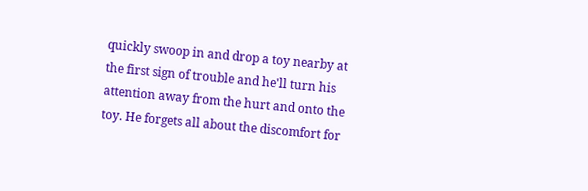quickly swoop in and drop a toy nearby at the first sign of trouble and he'll turn his attention away from the hurt and onto the toy. He forgets all about the discomfort for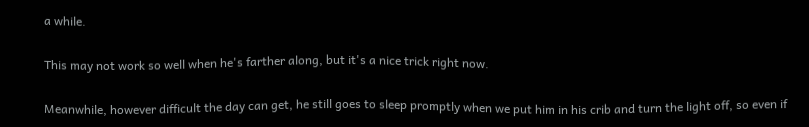a while.

This may not work so well when he's farther along, but it's a nice trick right now.

Meanwhile, however difficult the day can get, he still goes to sleep promptly when we put him in his crib and turn the light off, so even if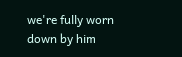we're fully worn down by him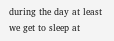during the day at least we get to sleep at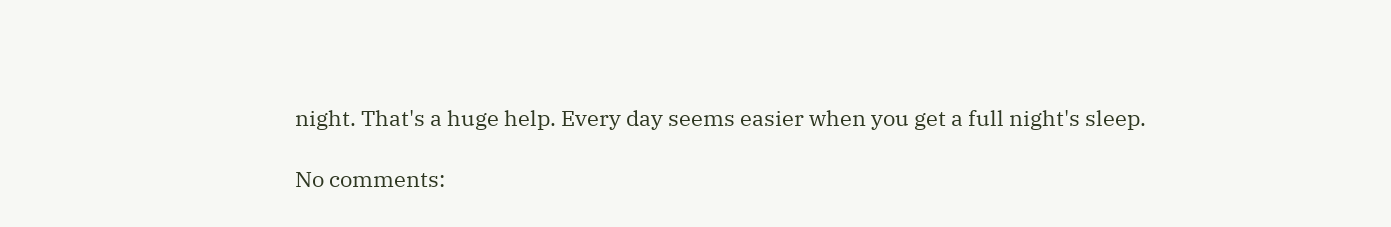night. That's a huge help. Every day seems easier when you get a full night's sleep.

No comments: